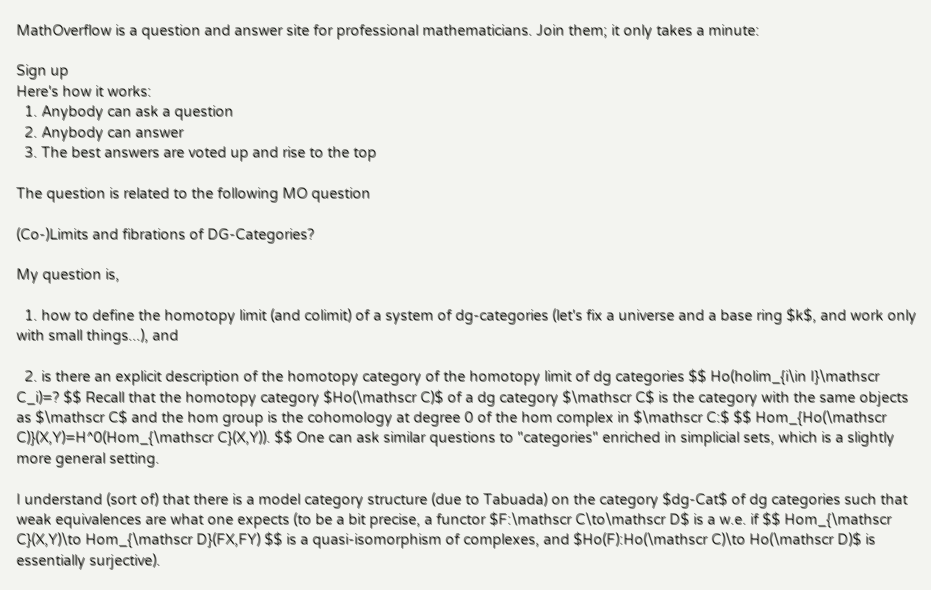MathOverflow is a question and answer site for professional mathematicians. Join them; it only takes a minute:

Sign up
Here's how it works:
  1. Anybody can ask a question
  2. Anybody can answer
  3. The best answers are voted up and rise to the top

The question is related to the following MO question

(Co-)Limits and fibrations of DG-Categories?

My question is,

  1. how to define the homotopy limit (and colimit) of a system of dg-categories (let's fix a universe and a base ring $k$, and work only with small things...), and

  2. is there an explicit description of the homotopy category of the homotopy limit of dg categories $$ Ho(holim_{i\in I}\mathscr C_i)=? $$ Recall that the homotopy category $Ho(\mathscr C)$ of a dg category $\mathscr C$ is the category with the same objects as $\mathscr C$ and the hom group is the cohomology at degree 0 of the hom complex in $\mathscr C:$ $$ Hom_{Ho(\mathscr C)}(X,Y)=H^0(Hom_{\mathscr C}(X,Y)). $$ One can ask similar questions to "categories" enriched in simplicial sets, which is a slightly more general setting.

I understand (sort of) that there is a model category structure (due to Tabuada) on the category $dg-Cat$ of dg categories such that weak equivalences are what one expects (to be a bit precise, a functor $F:\mathscr C\to\mathscr D$ is a w.e. if $$ Hom_{\mathscr C}(X,Y)\to Hom_{\mathscr D}(FX,FY) $$ is a quasi-isomorphism of complexes, and $Ho(F):Ho(\mathscr C)\to Ho(\mathscr D)$ is essentially surjective).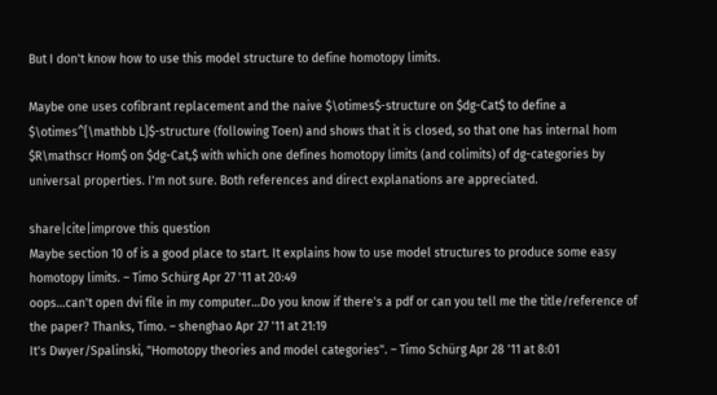But I don't know how to use this model structure to define homotopy limits.

Maybe one uses cofibrant replacement and the naive $\otimes$-structure on $dg-Cat$ to define a $\otimes^{\mathbb L}$-structure (following Toen) and shows that it is closed, so that one has internal hom $R\mathscr Hom$ on $dg-Cat,$ with which one defines homotopy limits (and colimits) of dg-categories by universal properties. I'm not sure. Both references and direct explanations are appreciated.

share|cite|improve this question
Maybe section 10 of is a good place to start. It explains how to use model structures to produce some easy homotopy limits. – Timo Schürg Apr 27 '11 at 20:49
oops...can't open dvi file in my computer...Do you know if there's a pdf or can you tell me the title/reference of the paper? Thanks, Timo. – shenghao Apr 27 '11 at 21:19
It's Dwyer/Spalinski, "Homotopy theories and model categories". – Timo Schürg Apr 28 '11 at 8:01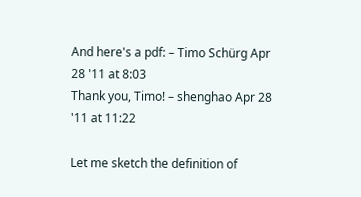And here's a pdf: – Timo Schürg Apr 28 '11 at 8:03
Thank you, Timo! – shenghao Apr 28 '11 at 11:22

Let me sketch the definition of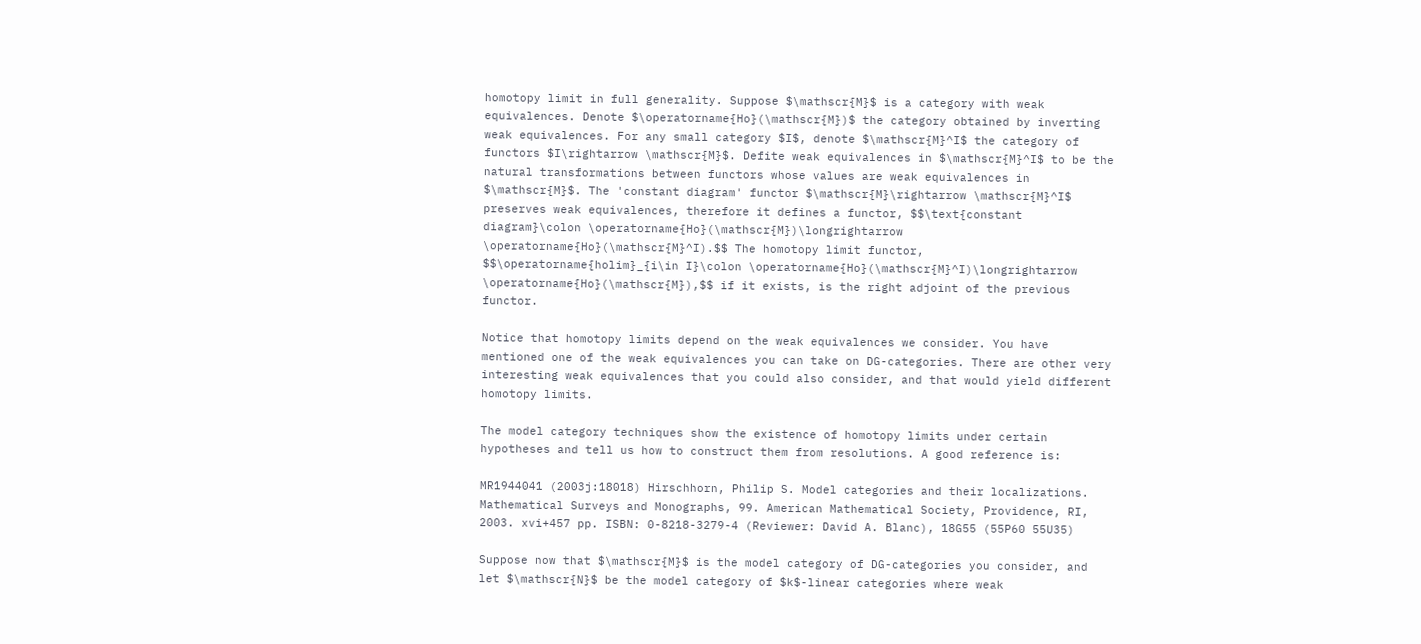homotopy limit in full generality. Suppose $\mathscr{M}$ is a category with weak equivalences. Denote $\operatorname{Ho}(\mathscr{M})$ the category obtained by inverting weak equivalences. For any small category $I$, denote $\mathscr{M}^I$ the category of functors $I\rightarrow \mathscr{M}$. Defite weak equivalences in $\mathscr{M}^I$ to be the natural transformations between functors whose values are weak equivalences in $\mathscr{M}$. The 'constant diagram' functor $\mathscr{M}\rightarrow \mathscr{M}^I$ preserves weak equivalences, therefore it defines a functor, $$\text{constant diagram}\colon \operatorname{Ho}(\mathscr{M})\longrightarrow \operatorname{Ho}(\mathscr{M}^I).$$ The homotopy limit functor, $$\operatorname{holim}_{i\in I}\colon \operatorname{Ho}(\mathscr{M}^I)\longrightarrow \operatorname{Ho}(\mathscr{M}),$$ if it exists, is the right adjoint of the previous functor.

Notice that homotopy limits depend on the weak equivalences we consider. You have mentioned one of the weak equivalences you can take on DG-categories. There are other very interesting weak equivalences that you could also consider, and that would yield different homotopy limits.

The model category techniques show the existence of homotopy limits under certain hypotheses and tell us how to construct them from resolutions. A good reference is:

MR1944041 (2003j:18018) Hirschhorn, Philip S. Model categories and their localizations. Mathematical Surveys and Monographs, 99. American Mathematical Society, Providence, RI, 2003. xvi+457 pp. ISBN: 0-8218-3279-4 (Reviewer: David A. Blanc), 18G55 (55P60 55U35)

Suppose now that $\mathscr{M}$ is the model category of DG-categories you consider, and let $\mathscr{N}$ be the model category of $k$-linear categories where weak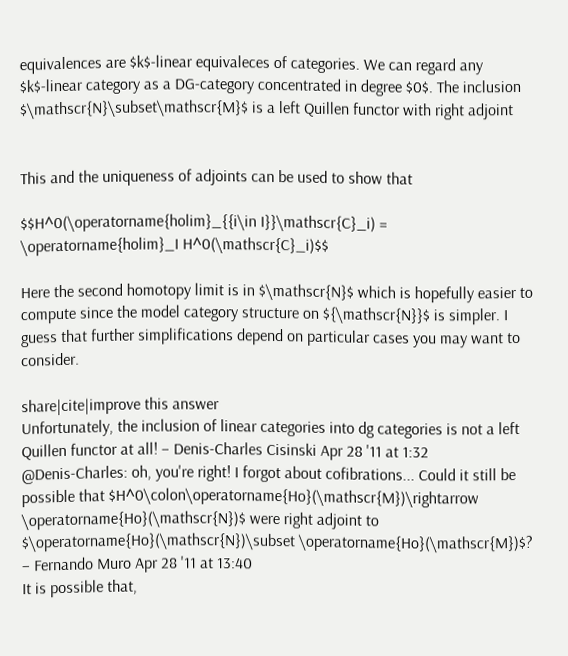equivalences are $k$-linear equivaleces of categories. We can regard any $k$-linear category as a DG-category concentrated in degree $0$. The inclusion $\mathscr{N}\subset\mathscr{M}$ is a left Quillen functor with right adjoint


This and the uniqueness of adjoints can be used to show that

$$H^0(\operatorname{holim}_{{i\in I}}\mathscr{C}_i) = \operatorname{holim}_I H^0(\mathscr{C}_i)$$

Here the second homotopy limit is in $\mathscr{N}$ which is hopefully easier to compute since the model category structure on ${\mathscr{N}}$ is simpler. I guess that further simplifications depend on particular cases you may want to consider.

share|cite|improve this answer
Unfortunately, the inclusion of linear categories into dg categories is not a left Quillen functor at all! – Denis-Charles Cisinski Apr 28 '11 at 1:32
@Denis-Charles: oh, you're right! I forgot about cofibrations... Could it still be possible that $H^0\colon\operatorname{Ho}(\mathscr{M})\rightarrow \operatorname{Ho}(\mathscr{N})$ were right adjoint to $\operatorname{Ho}(\mathscr{N})\subset \operatorname{Ho}(\mathscr{M})$? – Fernando Muro Apr 28 '11 at 13:40
It is possible that,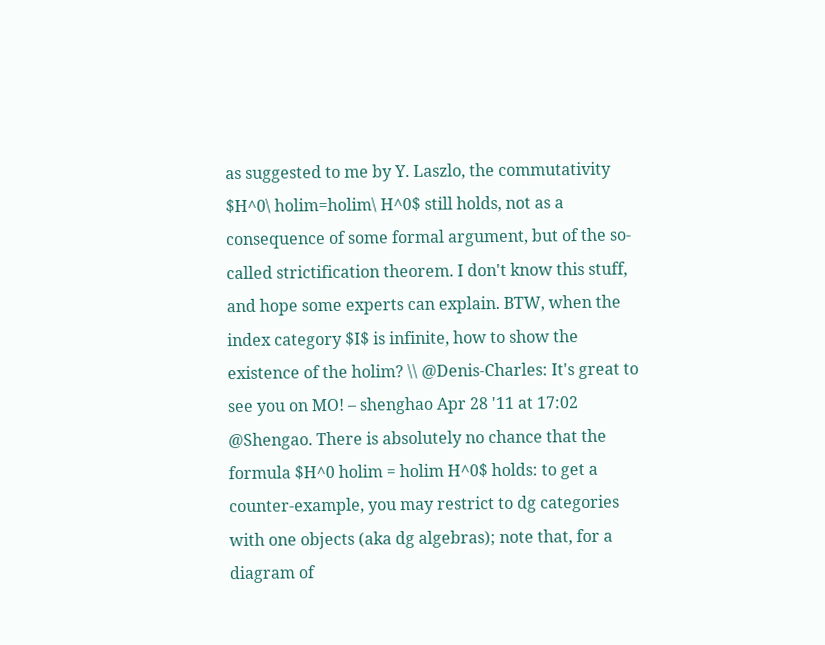as suggested to me by Y. Laszlo, the commutativity $H^0\ holim=holim\ H^0$ still holds, not as a consequence of some formal argument, but of the so-called strictification theorem. I don't know this stuff, and hope some experts can explain. BTW, when the index category $I$ is infinite, how to show the existence of the holim? \\ @Denis-Charles: It's great to see you on MO! – shenghao Apr 28 '11 at 17:02
@Shengao. There is absolutely no chance that the formula $H^0 holim = holim H^0$ holds: to get a counter-example, you may restrict to dg categories with one objects (aka dg algebras); note that, for a diagram of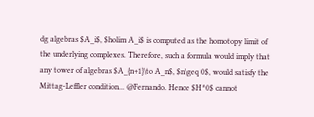dg algebras $A_i$, $holim A_i$ is computed as the homotopy limit of the underlying complexes. Therefore, such a formula would imply that any tower of algebras $A_{n+1}\to A_n$, $n\geq 0$, would satisfy the Mittag-Leffler condition... @Fernando. Hence $H^0$ cannot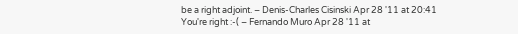be a right adjoint. – Denis-Charles Cisinski Apr 28 '11 at 20:41
You're right :-( – Fernando Muro Apr 28 '11 at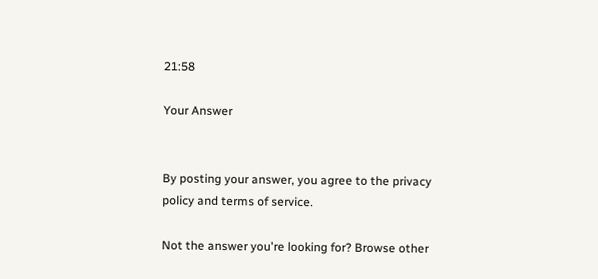21:58

Your Answer


By posting your answer, you agree to the privacy policy and terms of service.

Not the answer you're looking for? Browse other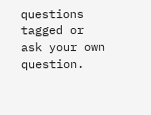questions tagged or ask your own question.